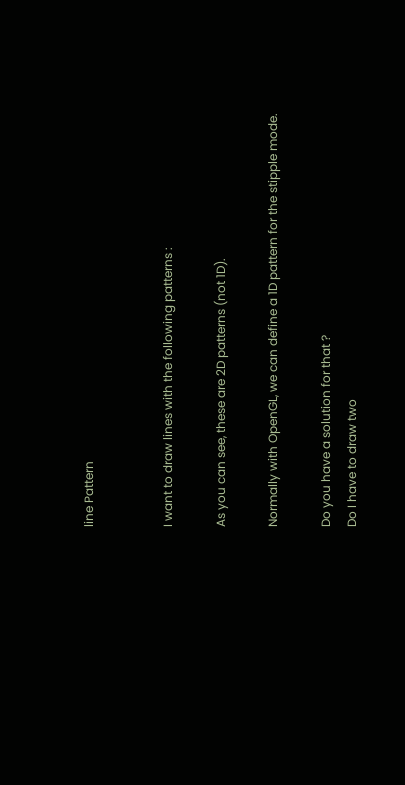line Pattern


I want to draw lines with the following patterns :

As you can see, these are 2D patterns (not 1D).

Normally with OpenGL, we can define a 1D pattern for the stipple mode.

Do you have a solution for that ?
Do I have to draw two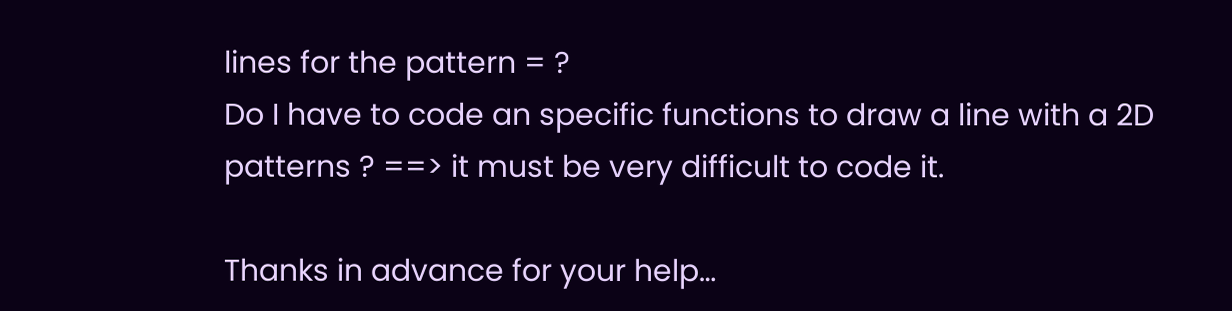lines for the pattern = ?
Do I have to code an specific functions to draw a line with a 2D patterns ? ==> it must be very difficult to code it.

Thanks in advance for your help…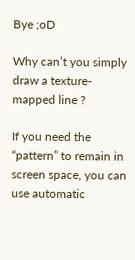Bye ;oD

Why can’t you simply draw a texture-mapped line ?

If you need the “pattern” to remain in screen space, you can use automatic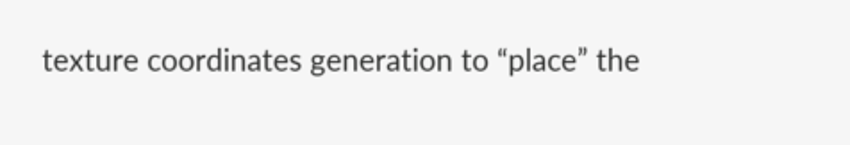texture coordinates generation to “place” the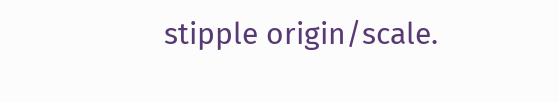stipple origin/scale.